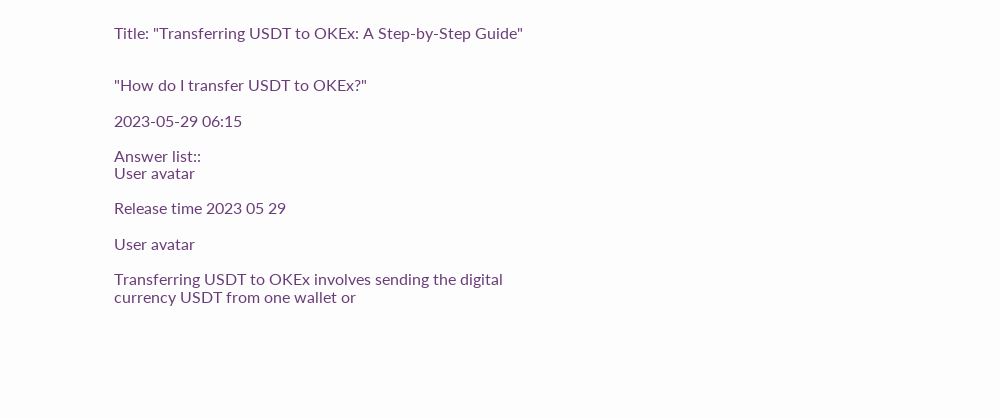Title: "Transferring USDT to OKEx: A Step-by-Step Guide"


"How do I transfer USDT to OKEx?"

2023-05-29 06:15

Answer list::
User avatar

Release time 2023 05 29

User avatar

Transferring USDT to OKEx involves sending the digital currency USDT from one wallet or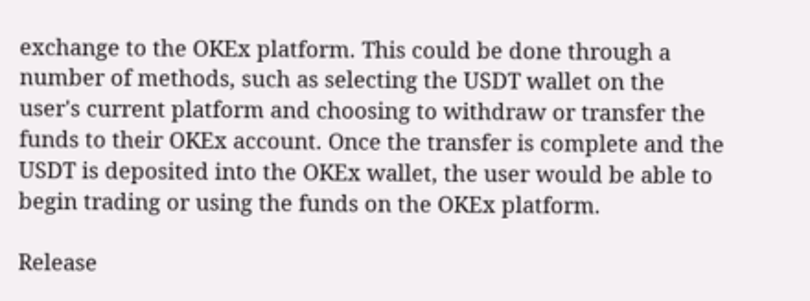exchange to the OKEx platform. This could be done through a number of methods, such as selecting the USDT wallet on the user's current platform and choosing to withdraw or transfer the funds to their OKEx account. Once the transfer is complete and the USDT is deposited into the OKEx wallet, the user would be able to begin trading or using the funds on the OKEx platform.

Release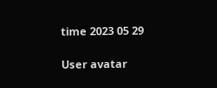time 2023 05 29

User avatar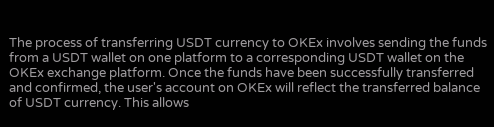The process of transferring USDT currency to OKEx involves sending the funds from a USDT wallet on one platform to a corresponding USDT wallet on the OKEx exchange platform. Once the funds have been successfully transferred and confirmed, the user's account on OKEx will reflect the transferred balance of USDT currency. This allows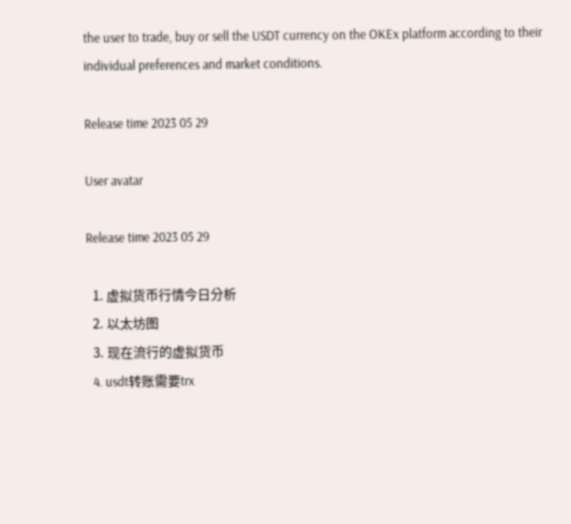the user to trade, buy or sell the USDT currency on the OKEx platform according to their individual preferences and market conditions.

Release time 2023 05 29

User avatar

Release time 2023 05 29

  1. 虚拟货币行情今日分析
  2. 以太坊图
  3. 现在流行的虚拟货币
  4. usdt转账需要trx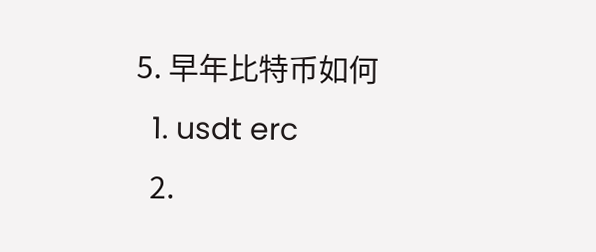5. 早年比特币如何
  1. usdt erc
  2.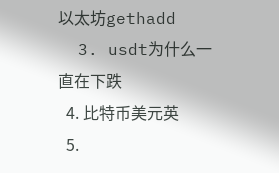以太坊gethadd
  3. usdt为什么一直在下跌
  4. 比特币美元英
  5.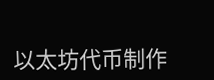以太坊代币制作